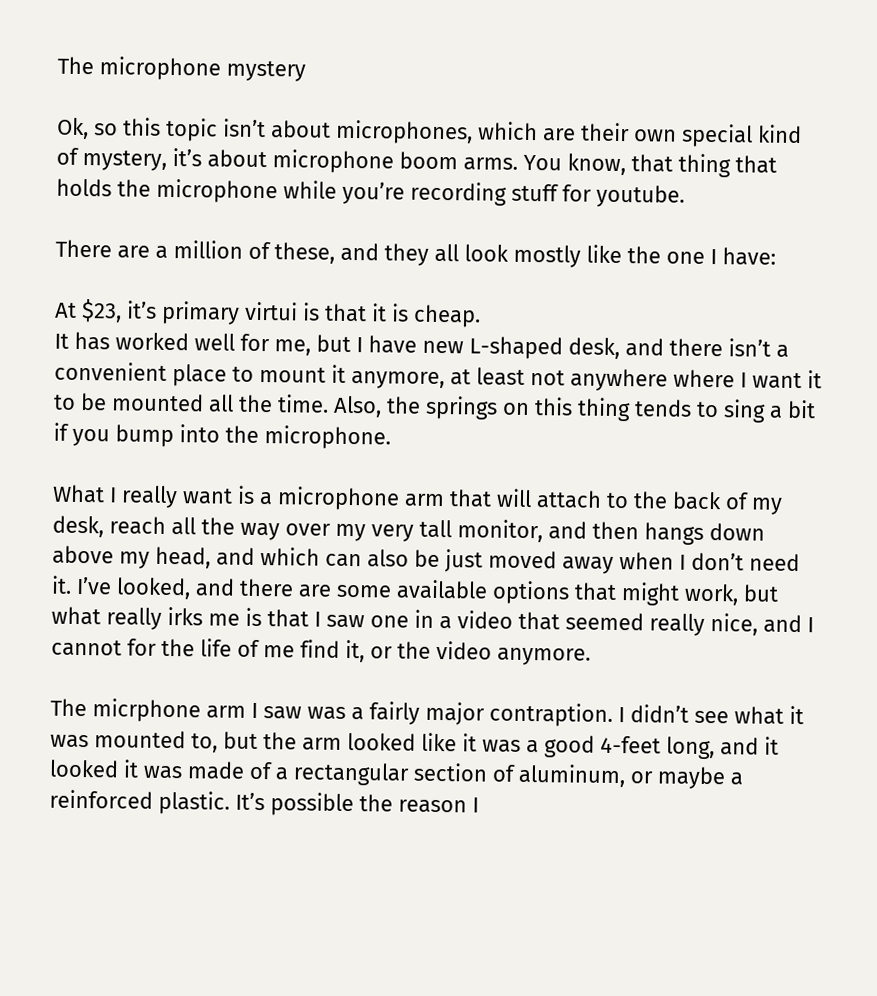The microphone mystery

Ok, so this topic isn’t about microphones, which are their own special kind of mystery, it’s about microphone boom arms. You know, that thing that holds the microphone while you’re recording stuff for youtube.

There are a million of these, and they all look mostly like the one I have:

At $23, it’s primary virtui is that it is cheap.
It has worked well for me, but I have new L-shaped desk, and there isn’t a convenient place to mount it anymore, at least not anywhere where I want it to be mounted all the time. Also, the springs on this thing tends to sing a bit if you bump into the microphone.

What I really want is a microphone arm that will attach to the back of my desk, reach all the way over my very tall monitor, and then hangs down above my head, and which can also be just moved away when I don’t need it. I’ve looked, and there are some available options that might work, but what really irks me is that I saw one in a video that seemed really nice, and I cannot for the life of me find it, or the video anymore.

The micrphone arm I saw was a fairly major contraption. I didn’t see what it was mounted to, but the arm looked like it was a good 4-feet long, and it looked it was made of a rectangular section of aluminum, or maybe a reinforced plastic. It’s possible the reason I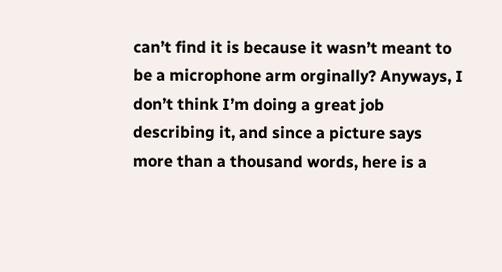can’t find it is because it wasn’t meant to be a microphone arm orginally? Anyways, I don’t think I’m doing a great job describing it, and since a picture says more than a thousand words, here is a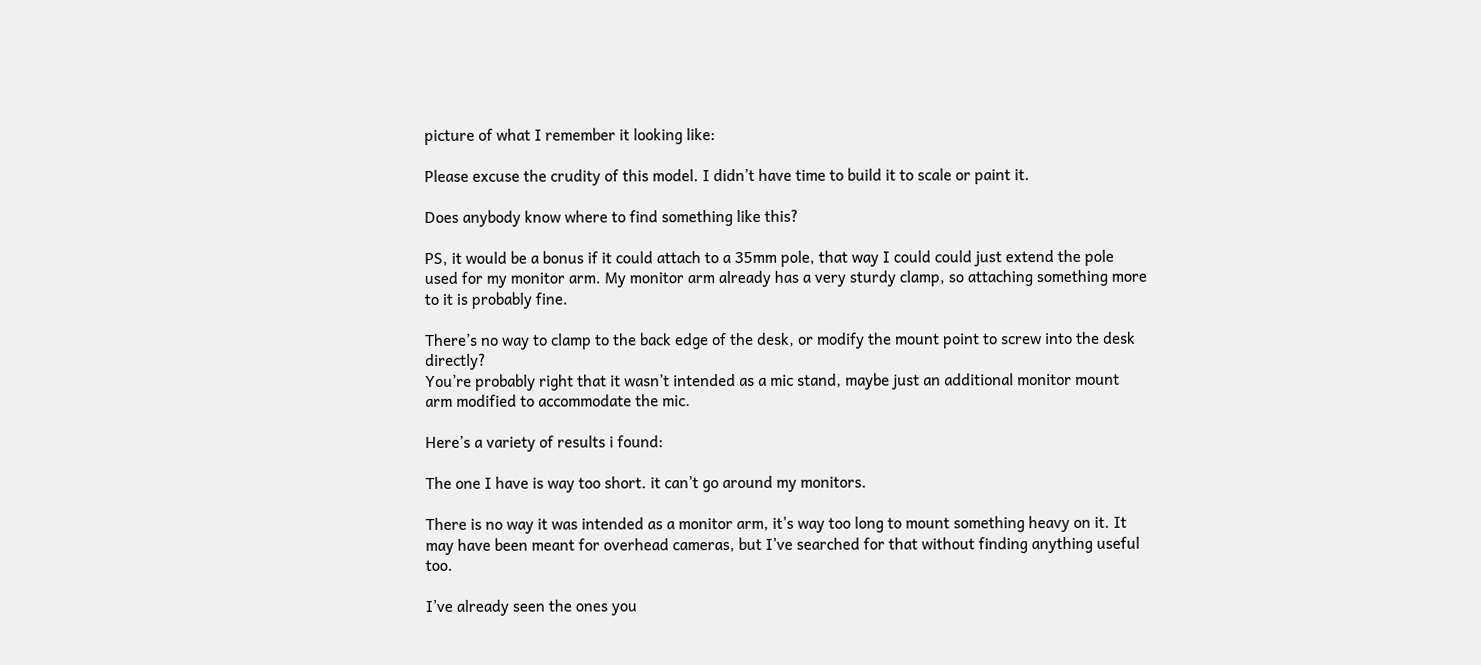picture of what I remember it looking like:

Please excuse the crudity of this model. I didn’t have time to build it to scale or paint it.

Does anybody know where to find something like this?

PS, it would be a bonus if it could attach to a 35mm pole, that way I could could just extend the pole used for my monitor arm. My monitor arm already has a very sturdy clamp, so attaching something more to it is probably fine.

There’s no way to clamp to the back edge of the desk, or modify the mount point to screw into the desk directly?
You’re probably right that it wasn’t intended as a mic stand, maybe just an additional monitor mount arm modified to accommodate the mic.

Here’s a variety of results i found:

The one I have is way too short. it can’t go around my monitors.

There is no way it was intended as a monitor arm, it’s way too long to mount something heavy on it. It may have been meant for overhead cameras, but I’ve searched for that without finding anything useful too.

I’ve already seen the ones you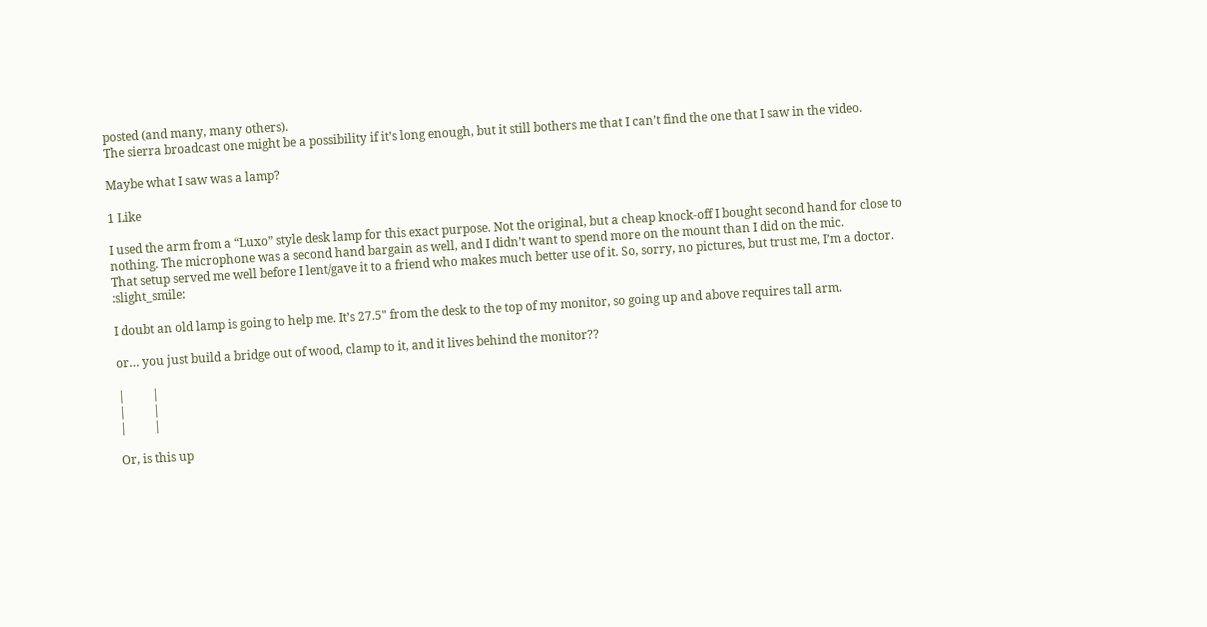posted (and many, many others).
The sierra broadcast one might be a possibility if it’s long enough, but it still bothers me that I can’t find the one that I saw in the video.

Maybe what I saw was a lamp?

1 Like

I used the arm from a “Luxo” style desk lamp for this exact purpose. Not the original, but a cheap knock-off I bought second hand for close to nothing. The microphone was a second hand bargain as well, and I didn’t want to spend more on the mount than I did on the mic.
That setup served me well before I lent/gave it to a friend who makes much better use of it. So, sorry, no pictures, but trust me, I’m a doctor. :slight_smile:

I doubt an old lamp is going to help me. It’s 27.5" from the desk to the top of my monitor, so going up and above requires tall arm.

or… you just build a bridge out of wood, clamp to it, and it lives behind the monitor??

|         |
|         |
|         |

Or, is this up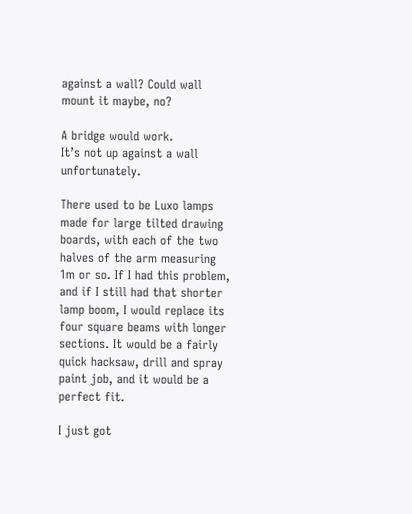against a wall? Could wall mount it maybe, no?

A bridge would work.
It’s not up against a wall unfortunately.

There used to be Luxo lamps made for large tilted drawing boards, with each of the two halves of the arm measuring 1m or so. If I had this problem, and if I still had that shorter lamp boom, I would replace its four square beams with longer sections. It would be a fairly quick hacksaw, drill and spray paint job, and it would be a perfect fit.

I just got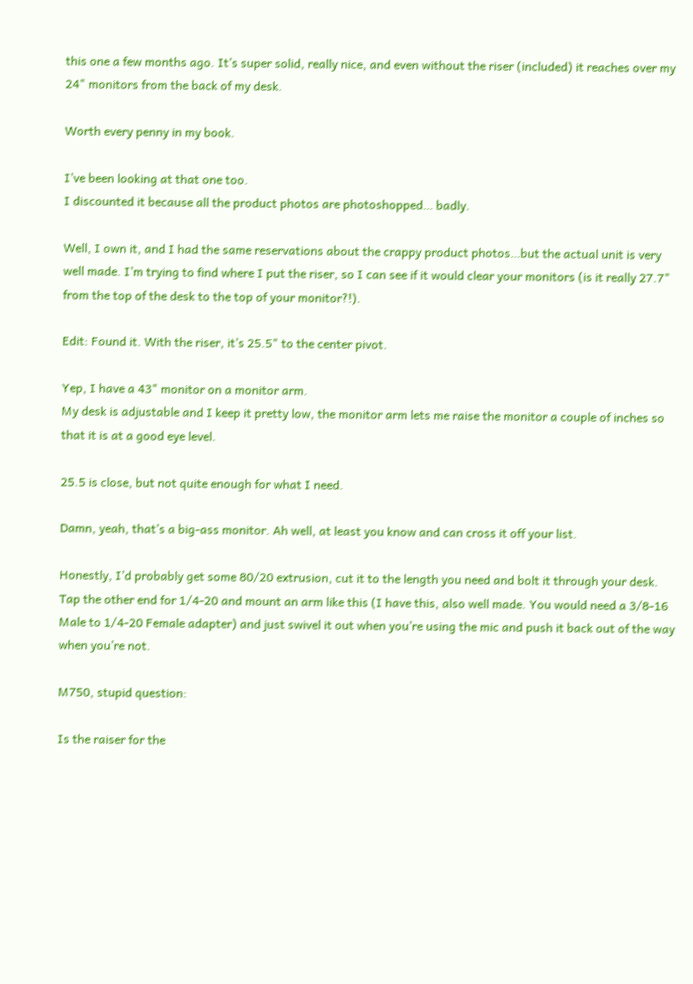this one a few months ago. It’s super solid, really nice, and even without the riser (included) it reaches over my 24" monitors from the back of my desk.

Worth every penny in my book.

I’ve been looking at that one too.
I discounted it because all the product photos are photoshopped… badly.

Well, I own it, and I had the same reservations about the crappy product photos…but the actual unit is very well made. I’m trying to find where I put the riser, so I can see if it would clear your monitors (is it really 27.7" from the top of the desk to the top of your monitor?!).

Edit: Found it. With the riser, it’s 25.5" to the center pivot.

Yep, I have a 43" monitor on a monitor arm.
My desk is adjustable and I keep it pretty low, the monitor arm lets me raise the monitor a couple of inches so that it is at a good eye level.

25.5 is close, but not quite enough for what I need.

Damn, yeah, that’s a big-ass monitor. Ah well, at least you know and can cross it off your list.

Honestly, I’d probably get some 80/20 extrusion, cut it to the length you need and bolt it through your desk. Tap the other end for 1/4-20 and mount an arm like this (I have this, also well made. You would need a 3/8-16 Male to 1/4-20 Female adapter) and just swivel it out when you’re using the mic and push it back out of the way when you’re not.

M750, stupid question:

Is the raiser for the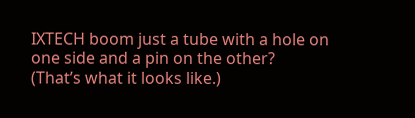IXTECH boom just a tube with a hole on one side and a pin on the other?
(That’s what it looks like.)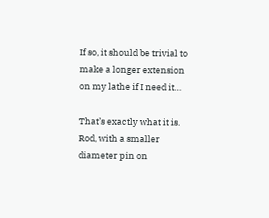If so, it should be trivial to make a longer extension on my lathe if I need it…

That’s exactly what it is. Rod, with a smaller diameter pin on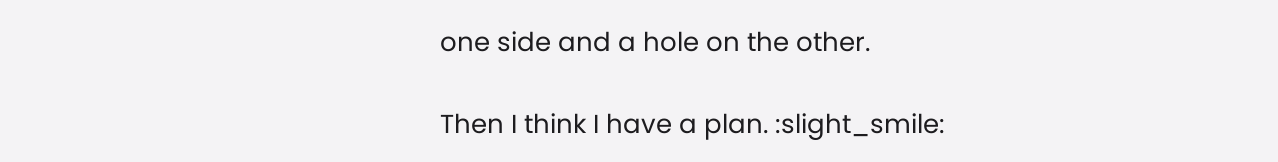one side and a hole on the other.

Then I think I have a plan. :slight_smile: